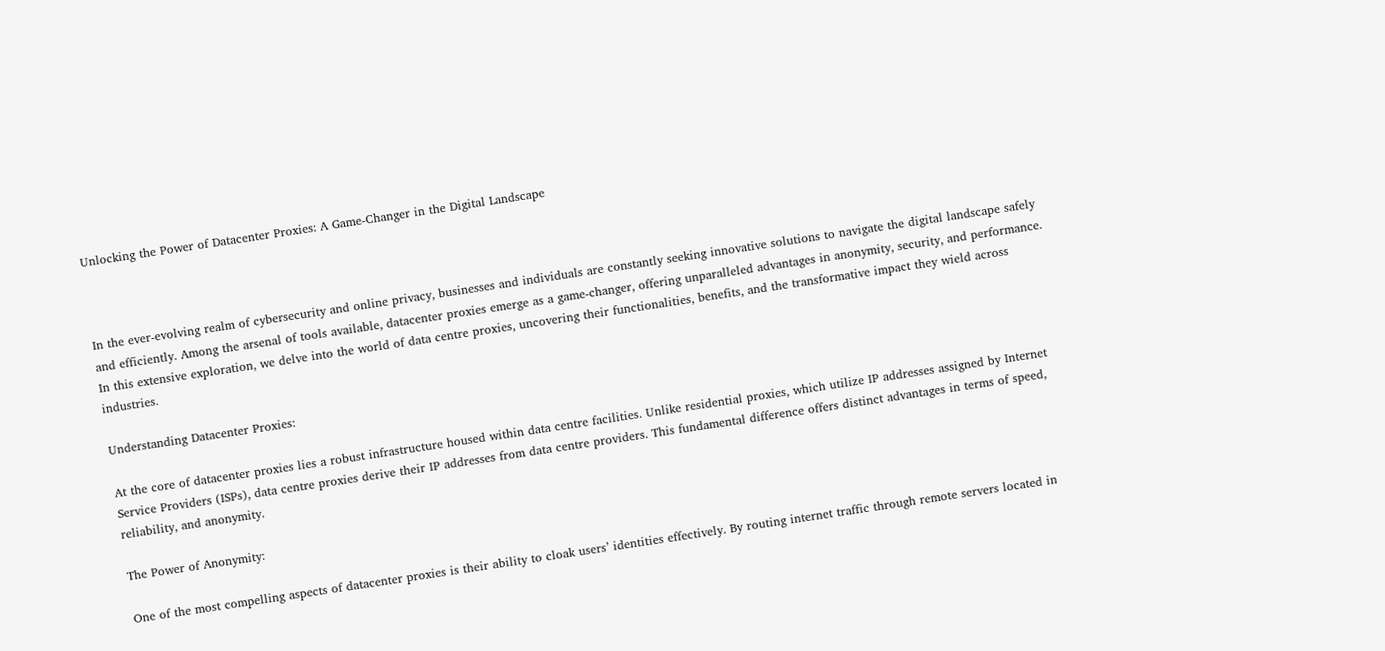Unlocking the Power of Datacenter Proxies: A Game-Changer in the Digital Landscape



In the ever-evolving realm of cybersecurity and online privacy, businesses and individuals are constantly seeking innovative solutions to navigate the digital landscape safely and efficiently. Among the arsenal of tools available, datacenter proxies emerge as a game-changer, offering unparalleled advantages in anonymity, security, and performance. In this extensive exploration, we delve into the world of data centre proxies, uncovering their functionalities, benefits, and the transformative impact they wield across industries.

Understanding Datacenter Proxies:

At the core of datacenter proxies lies a robust infrastructure housed within data centre facilities. Unlike residential proxies, which utilize IP addresses assigned by Internet Service Providers (ISPs), data centre proxies derive their IP addresses from data centre providers. This fundamental difference offers distinct advantages in terms of speed, reliability, and anonymity.

The Power of Anonymity:

One of the most compelling aspects of datacenter proxies is their ability to cloak users’ identities effectively. By routing internet traffic through remote servers located in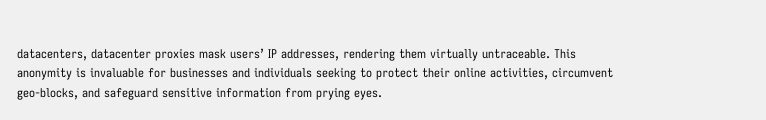datacenters, datacenter proxies mask users’ IP addresses, rendering them virtually untraceable. This anonymity is invaluable for businesses and individuals seeking to protect their online activities, circumvent geo-blocks, and safeguard sensitive information from prying eyes.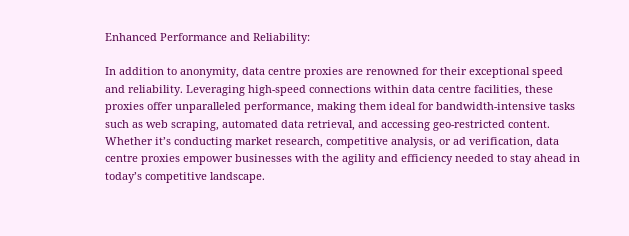Enhanced Performance and Reliability:

In addition to anonymity, data centre proxies are renowned for their exceptional speed and reliability. Leveraging high-speed connections within data centre facilities, these proxies offer unparalleled performance, making them ideal for bandwidth-intensive tasks such as web scraping, automated data retrieval, and accessing geo-restricted content. Whether it’s conducting market research, competitive analysis, or ad verification, data centre proxies empower businesses with the agility and efficiency needed to stay ahead in today’s competitive landscape.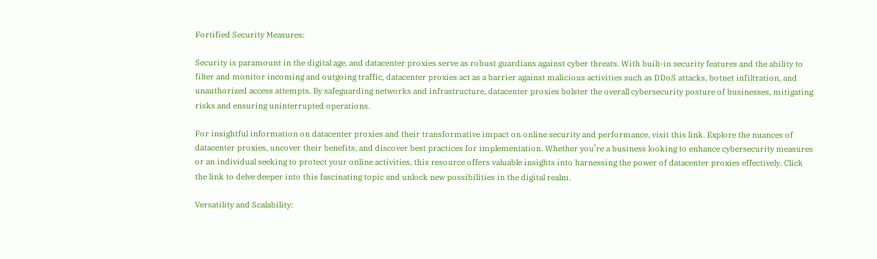Fortified Security Measures:

Security is paramount in the digital age, and datacenter proxies serve as robust guardians against cyber threats. With built-in security features and the ability to filter and monitor incoming and outgoing traffic, datacenter proxies act as a barrier against malicious activities such as DDoS attacks, botnet infiltration, and unauthorized access attempts. By safeguarding networks and infrastructure, datacenter proxies bolster the overall cybersecurity posture of businesses, mitigating risks and ensuring uninterrupted operations.

For insightful information on datacenter proxies and their transformative impact on online security and performance, visit this link. Explore the nuances of datacenter proxies, uncover their benefits, and discover best practices for implementation. Whether you’re a business looking to enhance cybersecurity measures or an individual seeking to protect your online activities, this resource offers valuable insights into harnessing the power of datacenter proxies effectively. Click the link to delve deeper into this fascinating topic and unlock new possibilities in the digital realm.

Versatility and Scalability: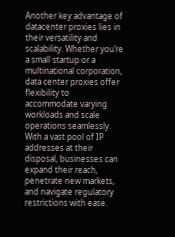Another key advantage of datacenter proxies lies in their versatility and scalability. Whether you’re a small startup or a multinational corporation, data center proxies offer flexibility to accommodate varying workloads and scale operations seamlessly. With a vast pool of IP addresses at their disposal, businesses can expand their reach, penetrate new markets, and navigate regulatory restrictions with ease.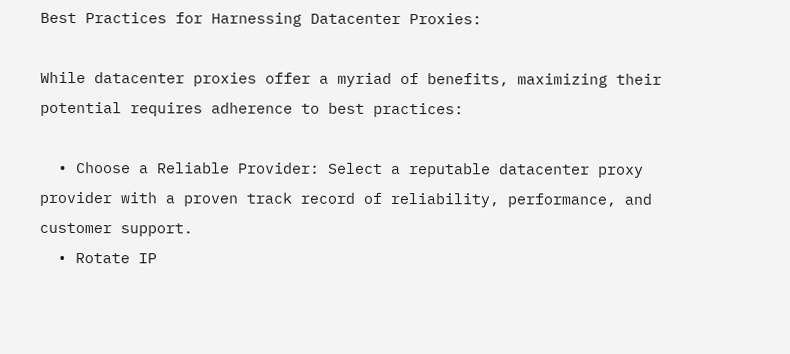Best Practices for Harnessing Datacenter Proxies:

While datacenter proxies offer a myriad of benefits, maximizing their potential requires adherence to best practices:

  • Choose a Reliable Provider: Select a reputable datacenter proxy provider with a proven track record of reliability, performance, and customer support.
  • Rotate IP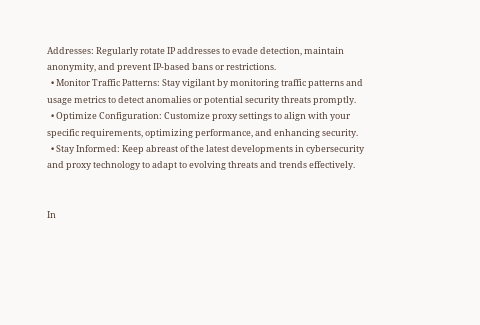Addresses: Regularly rotate IP addresses to evade detection, maintain anonymity, and prevent IP-based bans or restrictions.
  • Monitor Traffic Patterns: Stay vigilant by monitoring traffic patterns and usage metrics to detect anomalies or potential security threats promptly.
  • Optimize Configuration: Customize proxy settings to align with your specific requirements, optimizing performance, and enhancing security.
  • Stay Informed: Keep abreast of the latest developments in cybersecurity and proxy technology to adapt to evolving threats and trends effectively.


In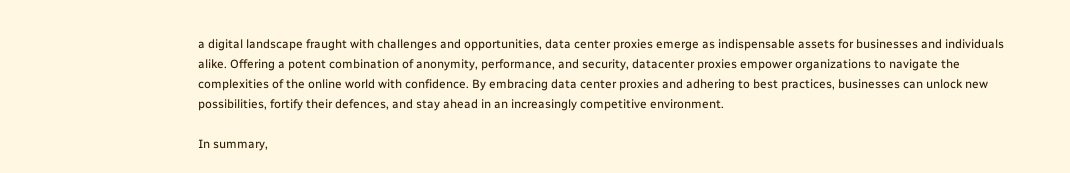a digital landscape fraught with challenges and opportunities, data center proxies emerge as indispensable assets for businesses and individuals alike. Offering a potent combination of anonymity, performance, and security, datacenter proxies empower organizations to navigate the complexities of the online world with confidence. By embracing data center proxies and adhering to best practices, businesses can unlock new possibilities, fortify their defences, and stay ahead in an increasingly competitive environment.

In summary,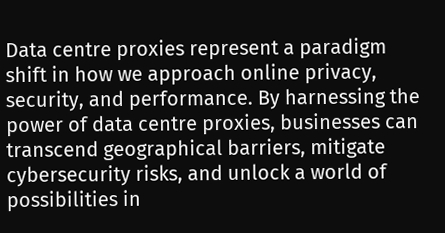Data centre proxies represent a paradigm shift in how we approach online privacy, security, and performance. By harnessing the power of data centre proxies, businesses can transcend geographical barriers, mitigate cybersecurity risks, and unlock a world of possibilities in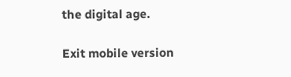the digital age.

Exit mobile version